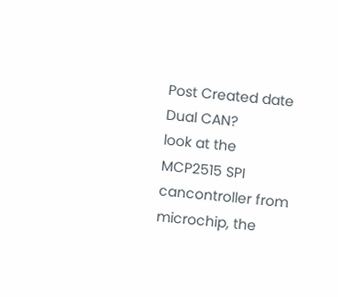Post Created date
Dual CAN?
look at the MCP2515 SPI cancontroller from microchip, the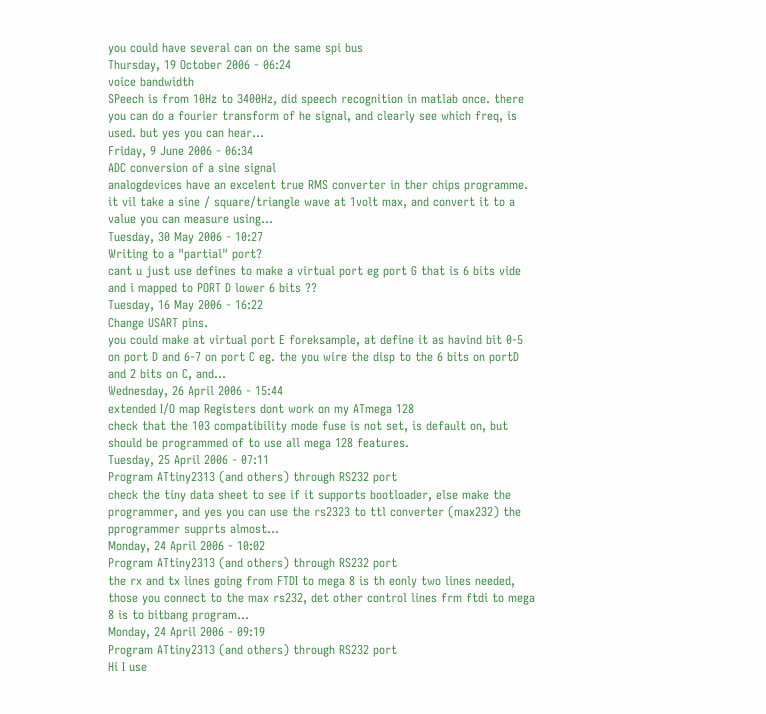you could have several can on the same spi bus
Thursday, 19 October 2006 - 06:24
voice bandwidth
SPeech is from 10Hz to 3400Hz, did speech recognition in matlab once. there you can do a fourier transform of he signal, and clearly see which freq, is used. but yes you can hear...
Friday, 9 June 2006 - 06:34
ADC conversion of a sine signal
analogdevices have an excelent true RMS converter in ther chips programme. it vil take a sine / square/triangle wave at 1volt max, and convert it to a value you can measure using...
Tuesday, 30 May 2006 - 10:27
Writing to a "partial" port?
cant u just use defines to make a virtual port eg port G that is 6 bits vide and i mapped to PORT D lower 6 bits ??
Tuesday, 16 May 2006 - 16:22
Change USART pins.
you could make at virtual port E foreksample, at define it as havind bit 0-5 on port D and 6-7 on port C eg. the you wire the disp to the 6 bits on portD and 2 bits on C, and...
Wednesday, 26 April 2006 - 15:44
extended I/O map Registers dont work on my ATmega 128
check that the 103 compatibility mode fuse is not set, is default on, but should be programmed of to use all mega 128 features.
Tuesday, 25 April 2006 - 07:11
Program ATtiny2313 (and others) through RS232 port
check the tiny data sheet to see if it supports bootloader, else make the programmer, and yes you can use the rs2323 to ttl converter (max232) the pprogrammer supprts almost...
Monday, 24 April 2006 - 10:02
Program ATtiny2313 (and others) through RS232 port
the rx and tx lines going from FTDI to mega 8 is th eonly two lines needed, those you connect to the max rs232, det other control lines frm ftdi to mega 8 is to bitbang program...
Monday, 24 April 2006 - 09:19
Program ATtiny2313 (and others) through RS232 port
Hi I use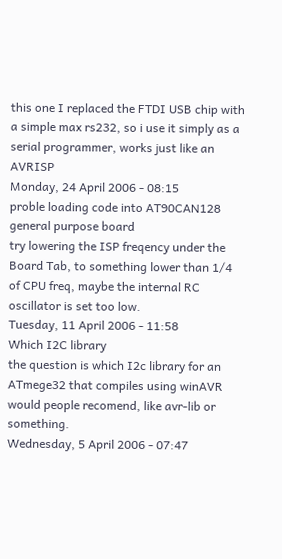this one I replaced the FTDI USB chip with a simple max rs232, so i use it simply as a serial programmer, works just like an AVRISP
Monday, 24 April 2006 - 08:15
proble loading code into AT90CAN128 general purpose board
try lowering the ISP freqency under the Board Tab, to something lower than 1/4 of CPU freq, maybe the internal RC oscillator is set too low.
Tuesday, 11 April 2006 - 11:58
Which I2C library
the question is which I2c library for an ATmege32 that compiles using winAVR would people recomend, like avr-lib or something.
Wednesday, 5 April 2006 - 07:47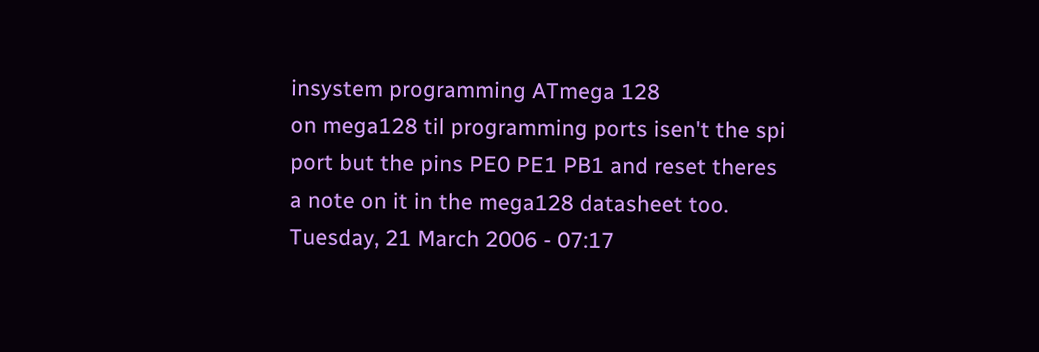insystem programming ATmega 128
on mega128 til programming ports isen't the spi port but the pins PE0 PE1 PB1 and reset theres a note on it in the mega128 datasheet too.
Tuesday, 21 March 2006 - 07:17